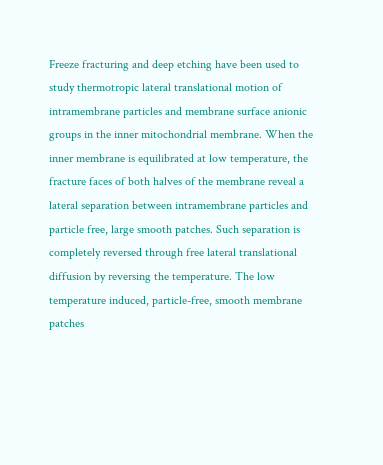Freeze fracturing and deep etching have been used to study thermotropic lateral translational motion of intramembrane particles and membrane surface anionic groups in the inner mitochondrial membrane. When the inner membrane is equilibrated at low temperature, the fracture faces of both halves of the membrane reveal a lateral separation between intramembrane particles and particle free, large smooth patches. Such separation is completely reversed through free lateral translational diffusion by reversing the temperature. The low temperature induced, particle-free, smooth membrane patches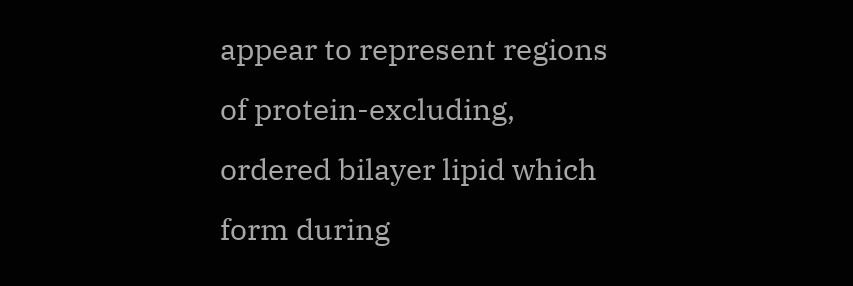appear to represent regions of protein-excluding, ordered bilayer lipid which form during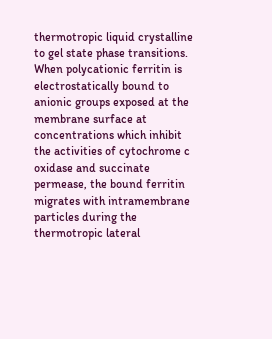thermotropic liquid crystalline to gel state phase transitions. When polycationic ferritin is electrostatically bound to anionic groups exposed at the membrane surface at concentrations which inhibit the activities of cytochrome c oxidase and succinate permease, the bound ferritin migrates with intramembrane particles during the thermotropic lateral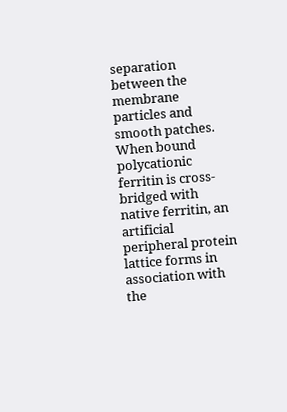separation between the membrane particles and smooth patches. When bound polycationic ferritin is cross-bridged with native ferritin, an artificial peripheral protein lattice forms in association with the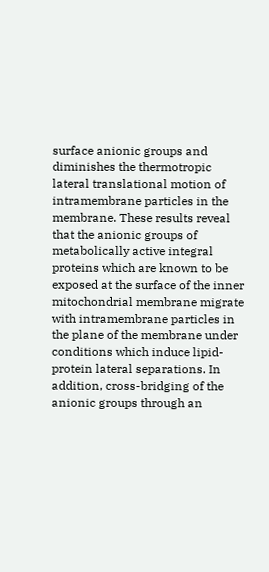surface anionic groups and diminishes the thermotropic lateral translational motion of intramembrane particles in the membrane. These results reveal that the anionic groups of metabolically active integral proteins which are known to be exposed at the surface of the inner mitochondrial membrane migrate with intramembrane particles in the plane of the membrane under conditions which induce lipid-protein lateral separations. In addition, cross-bridging of the anionic groups through an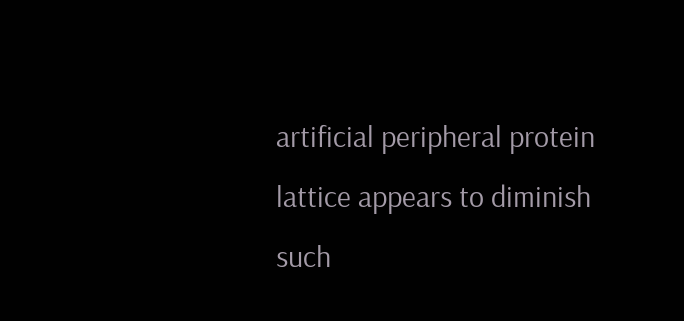artificial peripheral protein lattice appears to diminish such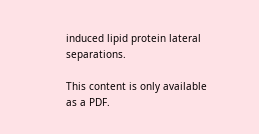induced lipid protein lateral separations.

This content is only available as a PDF.